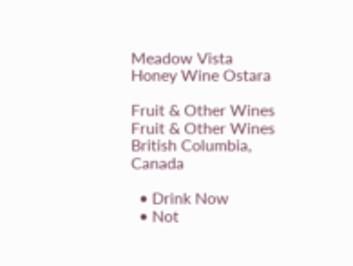Meadow Vista Honey Wine Ostara

Fruit & Other Wines Fruit & Other Wines
British Columbia, Canada

  • Drink Now
  • Not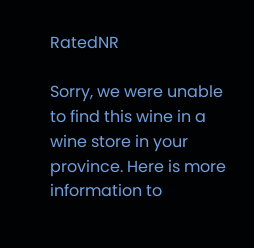RatedNR

Sorry, we were unable to find this wine in a wine store in your province. Here is more information to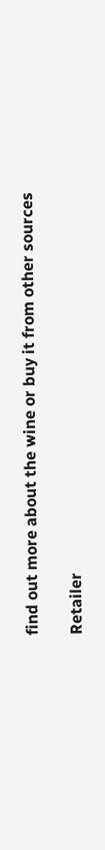find out more about the wine or buy it from other sources

Retailer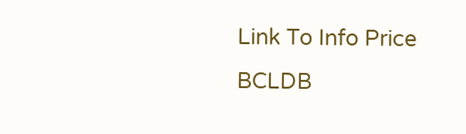Link To Info Price
BCLDB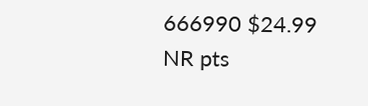666990 $24.99
NR pts